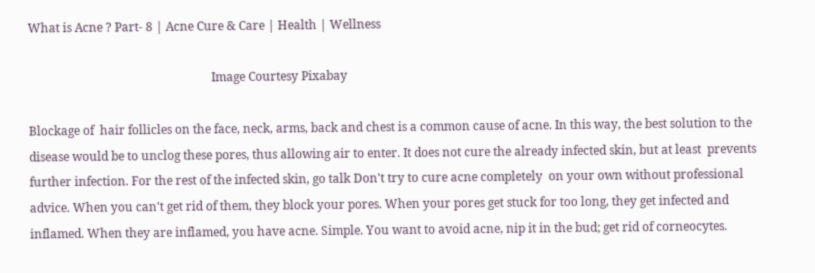What is Acne ? Part- 8 | Acne Cure & Care | Health | Wellness

                                                             Image Courtesy Pixabay

Blockage of  hair follicles on the face, neck, arms, back and chest is a common cause of acne. In this way, the best solution to the disease would be to unclog these pores, thus allowing air to enter. It does not cure the already infected skin, but at least  prevents further infection. For the rest of the infected skin, go talk Don't try to cure acne completely  on your own without professional advice. When you can't get rid of them, they block your pores. When your pores get stuck for too long, they get infected and inflamed. When they are inflamed, you have acne. Simple. You want to avoid acne, nip it in the bud; get rid of corneocytes.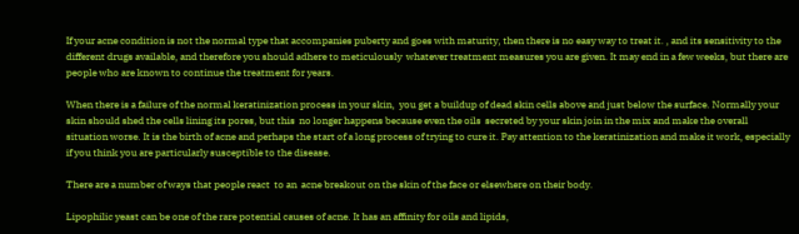If your acne condition is not the normal type that accompanies puberty and goes with maturity, then there is no easy way to treat it. , and its sensitivity to the different drugs available, and therefore you should adhere to meticulously  whatever treatment measures you are given. It may end in a few weeks, but there are people who are known to continue the treatment for years.

When there is a failure of the normal keratinization process in your skin,  you get a buildup of dead skin cells above and just below the surface. Normally your skin should shed the cells lining its pores, but this  no longer happens because even the oils  secreted by your skin join in the mix and make the overall situation worse. It is the birth of acne and perhaps the start of a long process of trying to cure it. Pay attention to the keratinization and make it work, especially if you think you are particularly susceptible to the disease.

There are a number of ways that people react  to an  acne breakout on the skin of the face or elsewhere on their body.

Lipophilic yeast can be one of the rare potential causes of acne. It has an affinity for oils and lipids,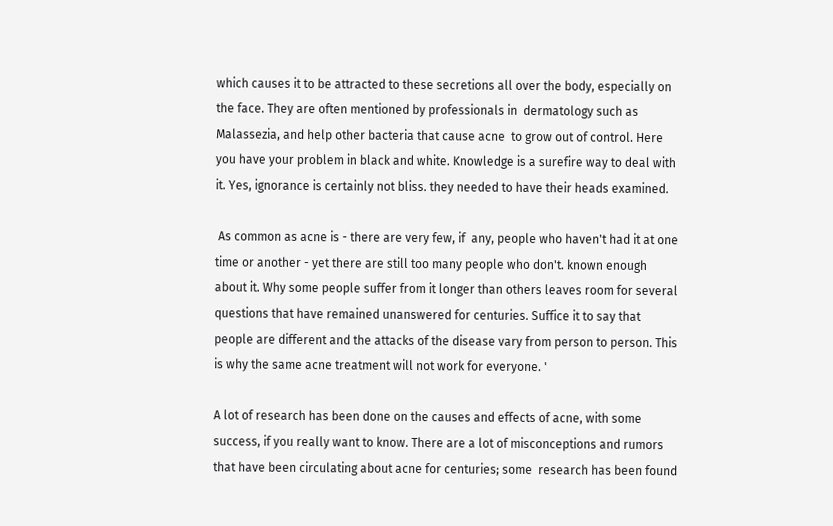which causes it to be attracted to these secretions all over the body, especially on the face. They are often mentioned by professionals in  dermatology such as Malassezia, and help other bacteria that cause acne  to grow out of control. Here you have your problem in black and white. Knowledge is a surefire way to deal with it. Yes, ignorance is certainly not bliss. they needed to have their heads examined.

 As common as acne is - there are very few, if  any, people who haven't had it at one time or another - yet there are still too many people who don't. known enough about it. Why some people suffer from it longer than others leaves room for several questions that have remained unanswered for centuries. Suffice it to say that people are different and the attacks of the disease vary from person to person. This is why the same acne treatment will not work for everyone. '

A lot of research has been done on the causes and effects of acne, with some success, if you really want to know. There are a lot of misconceptions and rumors that have been circulating about acne for centuries; some  research has been found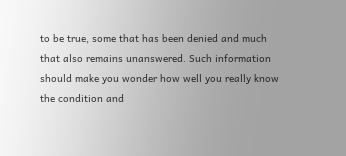to be true, some that has been denied and much that also remains unanswered. Such information should make you wonder how well you really know  the condition and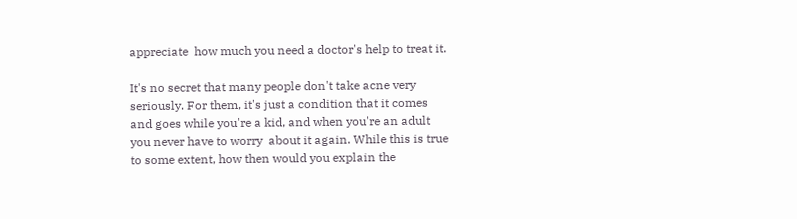appreciate  how much you need a doctor's help to treat it.

It's no secret that many people don't take acne very seriously. For them, it's just a condition that it comes and goes while you're a kid, and when you're an adult you never have to worry  about it again. While this is true to some extent, how then would you explain the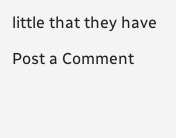little that they have

Post a Comment